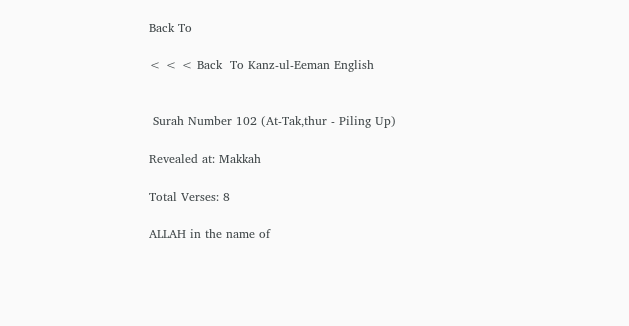Back To

< < < Back  To Kanz-ul-Eeman English


 Surah Number 102 (At-Tak‚thur - Piling Up)

Revealed at: Makkah

Total Verses: 8

ALLAH in the name of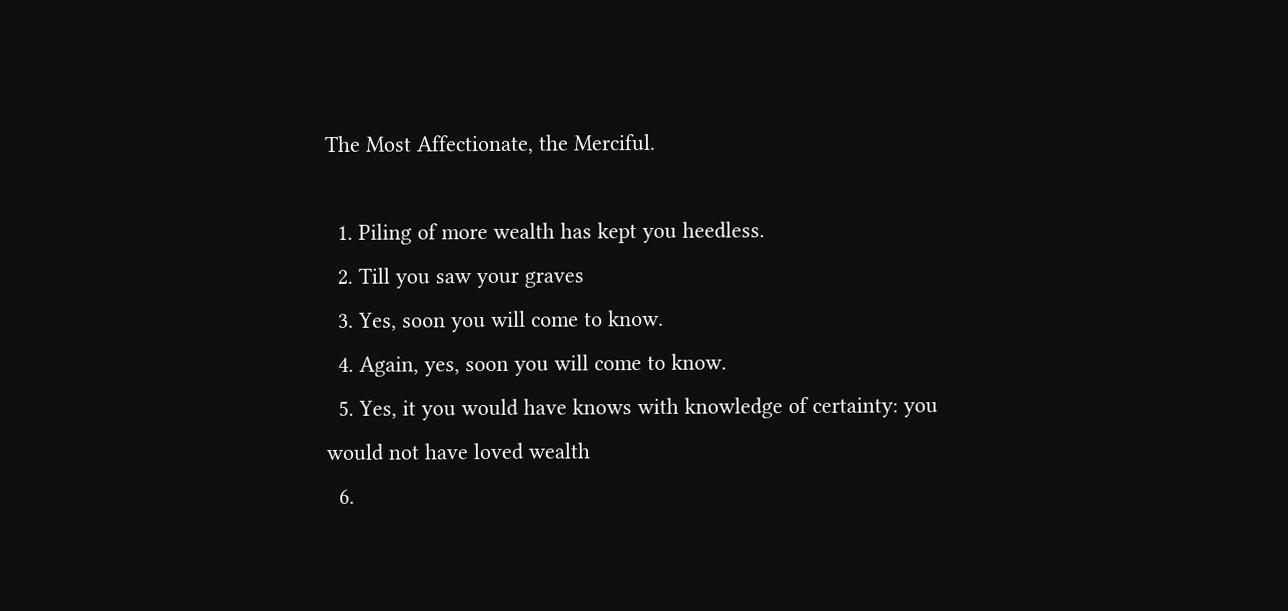The Most Affectionate, the Merciful.

  1. Piling of more wealth has kept you heedless.
  2. Till you saw your graves
  3. Yes, soon you will come to know.
  4. Again, yes, soon you will come to know.
  5. Yes, it you would have knows with knowledge of certainty: you would not have loved wealth
  6.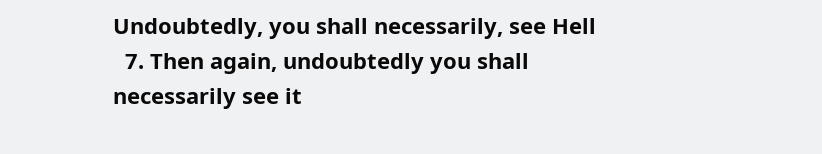Undoubtedly, you shall necessarily, see Hell
  7. Then again, undoubtedly you shall necessarily see it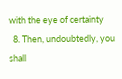with the eye of certainty
  8. Then, undoubtedly, you shall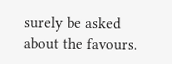surely be asked about the favours.